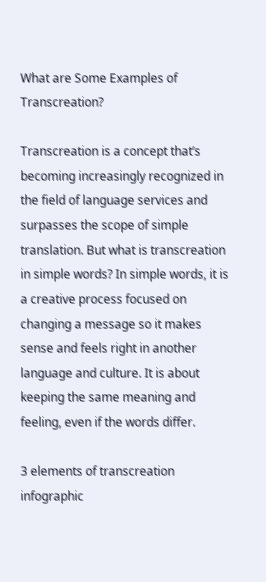What are Some Examples of Transcreation?

Transcreation is a concept that’s becoming increasingly recognized in the field of language services and surpasses the scope of simple translation. But what is transcreation in simple words? In simple words, it is a creative process focused on changing a message so it makes sense and feels right in another language and culture. It is about keeping the same meaning and feeling, even if the words differ.

3 elements of transcreation infographic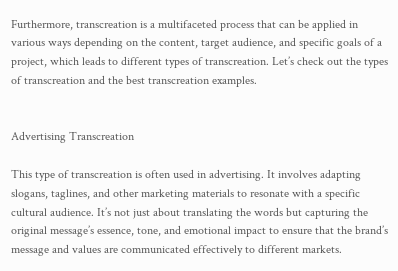Furthermore, transcreation is a multifaceted process that can be applied in various ways depending on the content, target audience, and specific goals of a project, which leads to different types of transcreation. Let’s check out the types of transcreation and the best transcreation examples.


Advertising Transcreation

This type of transcreation is often used in advertising. It involves adapting slogans, taglines, and other marketing materials to resonate with a specific cultural audience. It’s not just about translating the words but capturing the original message’s essence, tone, and emotional impact to ensure that the brand’s message and values are communicated effectively to different markets.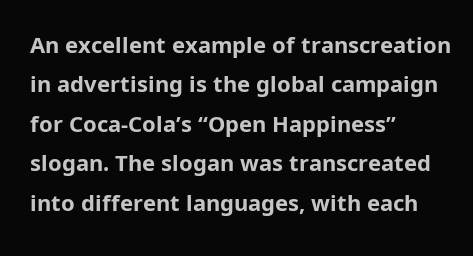An excellent example of transcreation in advertising is the global campaign for Coca-Cola’s “Open Happiness” slogan. The slogan was transcreated into different languages, with each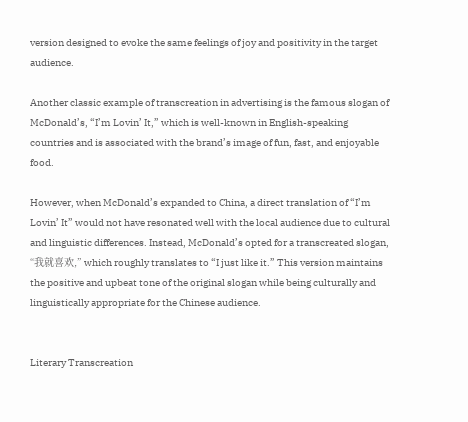version designed to evoke the same feelings of joy and positivity in the target audience.

Another classic example of transcreation in advertising is the famous slogan of McDonald’s, “I’m Lovin’ It,” which is well-known in English-speaking countries and is associated with the brand’s image of fun, fast, and enjoyable food.

However, when McDonald’s expanded to China, a direct translation of “I’m Lovin’ It” would not have resonated well with the local audience due to cultural and linguistic differences. Instead, McDonald’s opted for a transcreated slogan, “我就喜欢,” which roughly translates to “I just like it.” This version maintains the positive and upbeat tone of the original slogan while being culturally and linguistically appropriate for the Chinese audience.


Literary Transcreation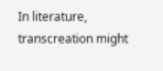In literature, transcreation might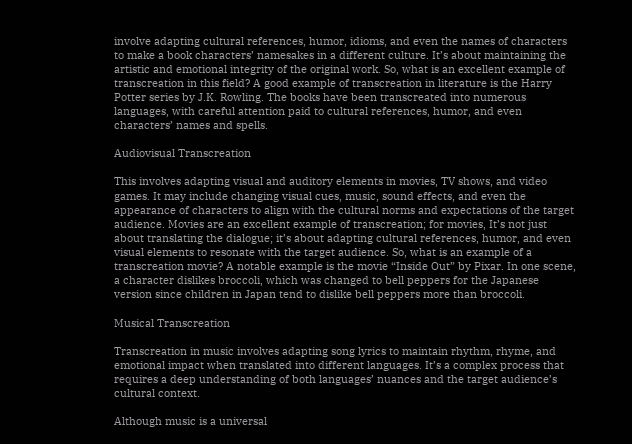involve adapting cultural references, humor, idioms, and even the names of characters to make a book characters’ namesakes in a different culture. It’s about maintaining the artistic and emotional integrity of the original work. So, what is an excellent example of transcreation in this field? A good example of transcreation in literature is the Harry Potter series by J.K. Rowling. The books have been transcreated into numerous languages, with careful attention paid to cultural references, humor, and even characters’ names and spells.

Audiovisual Transcreation

This involves adapting visual and auditory elements in movies, TV shows, and video games. It may include changing visual cues, music, sound effects, and even the appearance of characters to align with the cultural norms and expectations of the target audience. Movies are an excellent example of transcreation; for movies, It’s not just about translating the dialogue; it’s about adapting cultural references, humor, and even visual elements to resonate with the target audience. So, what is an example of a transcreation movie? A notable example is the movie “Inside Out” by Pixar. In one scene, a character dislikes broccoli, which was changed to bell peppers for the Japanese version since children in Japan tend to dislike bell peppers more than broccoli.

Musical Transcreation

Transcreation in music involves adapting song lyrics to maintain rhythm, rhyme, and emotional impact when translated into different languages. It’s a complex process that requires a deep understanding of both languages’ nuances and the target audience’s cultural context.

Although music is a universal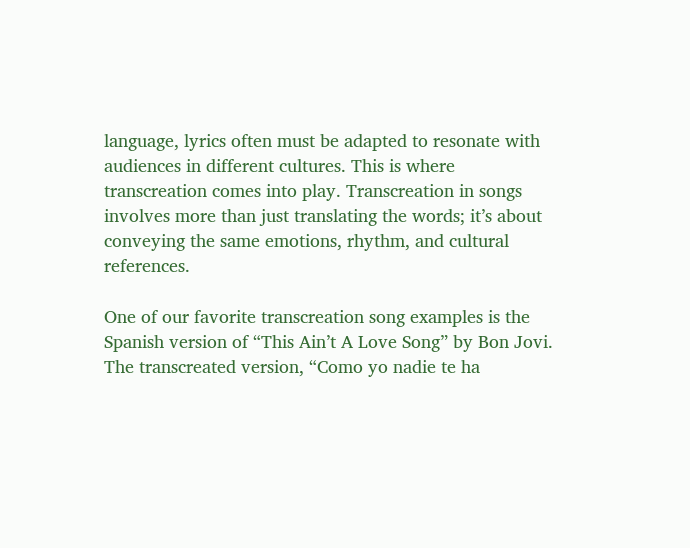language, lyrics often must be adapted to resonate with audiences in different cultures. This is where transcreation comes into play. Transcreation in songs involves more than just translating the words; it’s about conveying the same emotions, rhythm, and cultural references.

One of our favorite transcreation song examples is the Spanish version of “This Ain’t A Love Song” by Bon Jovi. The transcreated version, “Como yo nadie te ha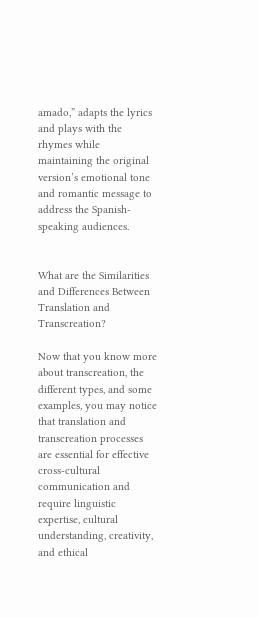amado,” adapts the lyrics and plays with the rhymes while maintaining the original version’s emotional tone and romantic message to address the Spanish-speaking audiences.


What are the Similarities and Differences Between Translation and Transcreation?

Now that you know more about transcreation, the different types, and some examples, you may notice that translation and transcreation processes are essential for effective cross-cultural communication and require linguistic expertise, cultural understanding, creativity, and ethical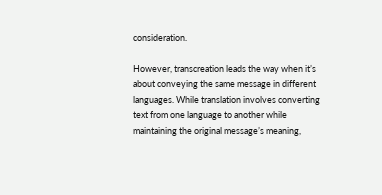consideration.

However, transcreation leads the way when it’s about conveying the same message in different languages. While translation involves converting text from one language to another while maintaining the original message’s meaning,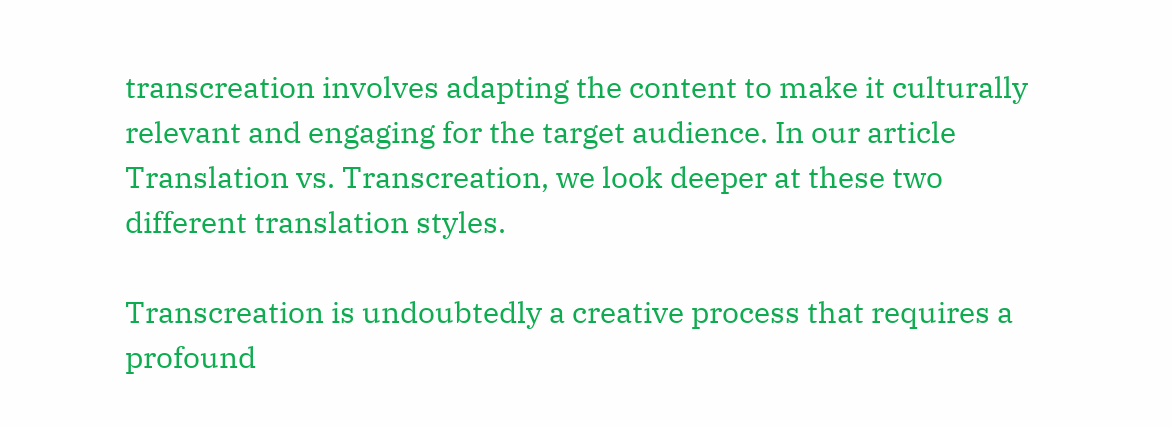transcreation involves adapting the content to make it culturally relevant and engaging for the target audience. In our article Translation vs. Transcreation, we look deeper at these two different translation styles.

Transcreation is undoubtedly a creative process that requires a profound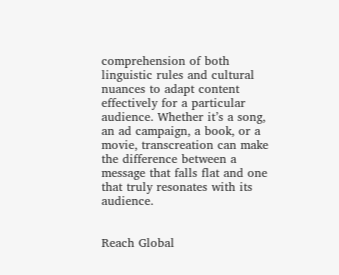comprehension of both linguistic rules and cultural nuances to adapt content effectively for a particular audience. Whether it’s a song, an ad campaign, a book, or a movie, transcreation can make the difference between a message that falls flat and one that truly resonates with its audience.


Reach Global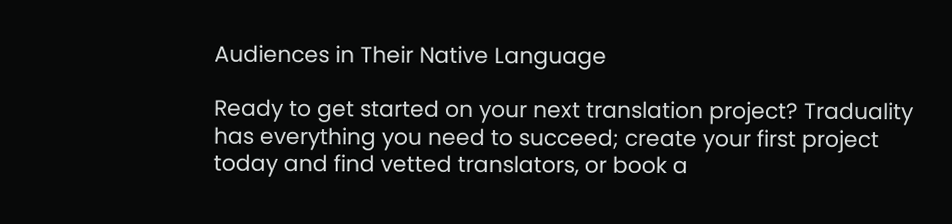Audiences in Their Native Language

Ready to get started on your next translation project? Traduality has everything you need to succeed; create your first project today and find vetted translators, or book a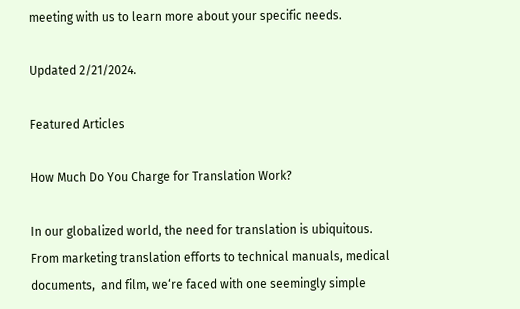meeting with us to learn more about your specific needs.

Updated 2/21/2024.

Featured Articles

How Much Do You Charge for Translation Work?

In our globalized world, the need for translation is ubiquitous. From marketing translation efforts to technical manuals, medical documents,  and film, we‘re faced with one seemingly simple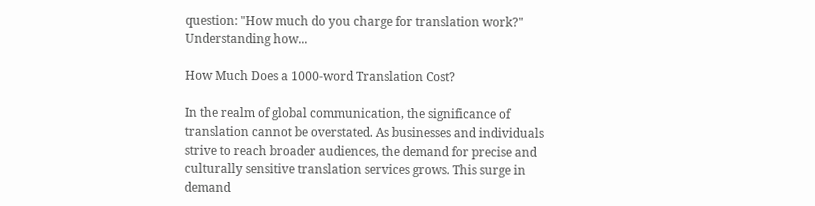question: "How much do you charge for translation work?"   Understanding how...

How Much Does a 1000-word Translation Cost?

In the realm of global communication, the significance of translation cannot be overstated. As businesses and individuals strive to reach broader audiences, the demand for precise and culturally sensitive translation services grows. This surge in demand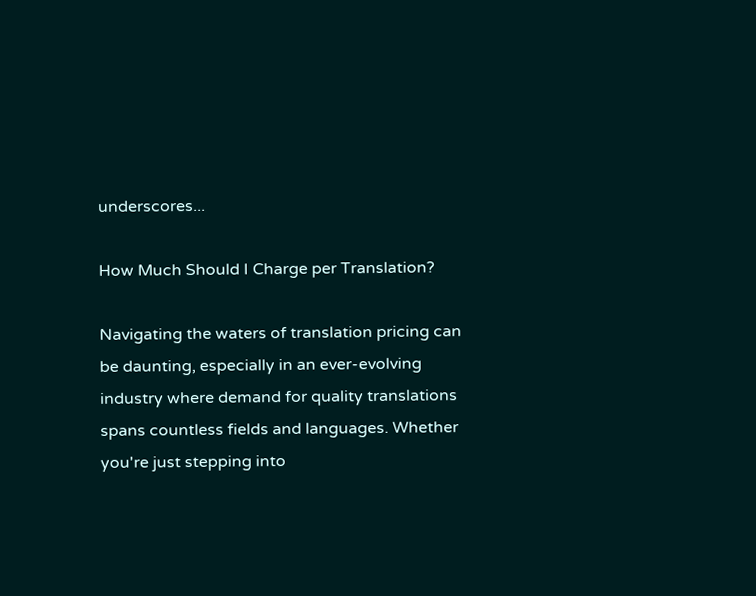underscores...

How Much Should I Charge per Translation?

Navigating the waters of translation pricing can be daunting, especially in an ever-evolving industry where demand for quality translations spans countless fields and languages. Whether you're just stepping into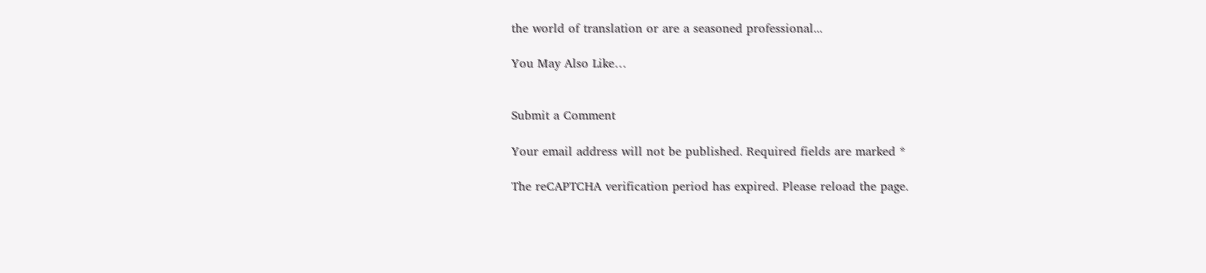the world of translation or are a seasoned professional...

You May Also Like…


Submit a Comment

Your email address will not be published. Required fields are marked *

The reCAPTCHA verification period has expired. Please reload the page.